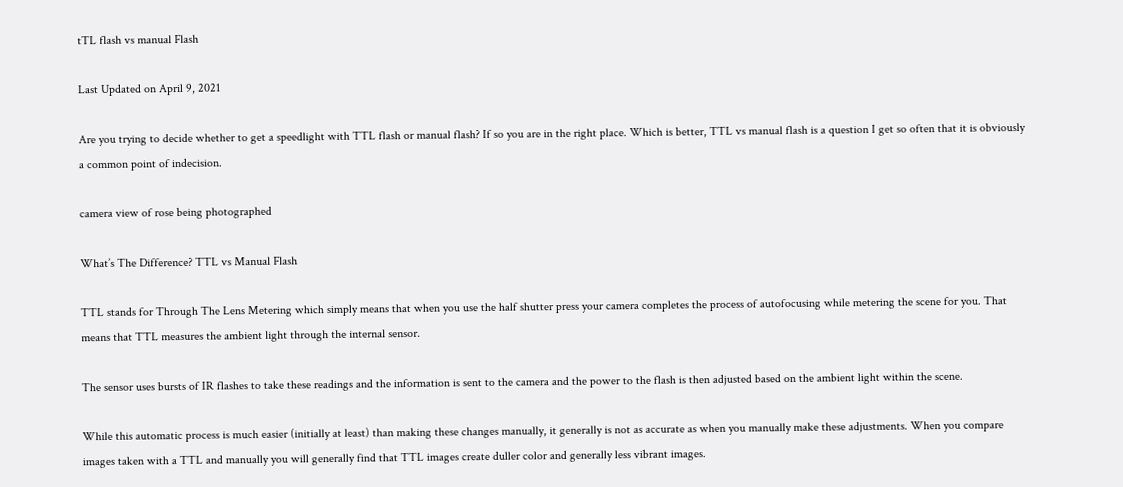tTL flash vs manual Flash

Last Updated on April 9, 2021

Are you trying to decide whether to get a speedlight with TTL flash or manual flash? If so you are in the right place. Which is better, TTL vs manual flash is a question I get so often that it is obviously a common point of indecision.

camera view of rose being photographed

What’s The Difference? TTL vs Manual Flash

TTL stands for Through The Lens Metering which simply means that when you use the half shutter press your camera completes the process of autofocusing while metering the scene for you. That means that TTL measures the ambient light through the internal sensor.

The sensor uses bursts of IR flashes to take these readings and the information is sent to the camera and the power to the flash is then adjusted based on the ambient light within the scene.

While this automatic process is much easier (initially at least) than making these changes manually, it generally is not as accurate as when you manually make these adjustments. When you compare images taken with a TTL and manually you will generally find that TTL images create duller color and generally less vibrant images.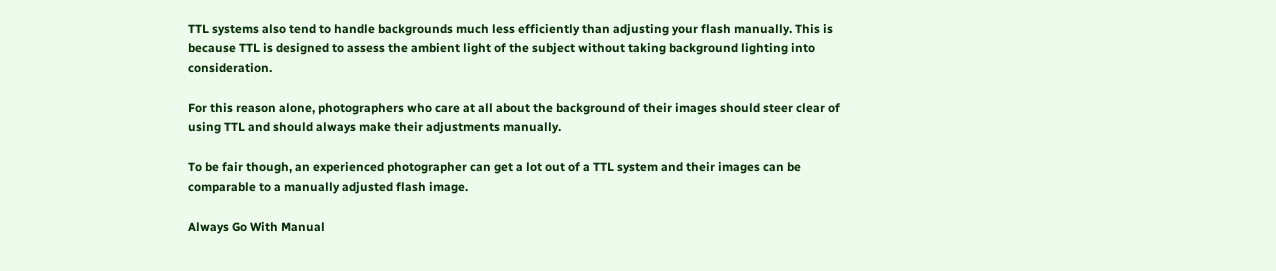TTL systems also tend to handle backgrounds much less efficiently than adjusting your flash manually. This is because TTL is designed to assess the ambient light of the subject without taking background lighting into consideration.

For this reason alone, photographers who care at all about the background of their images should steer clear of using TTL and should always make their adjustments manually.

To be fair though, an experienced photographer can get a lot out of a TTL system and their images can be comparable to a manually adjusted flash image.

Always Go With Manual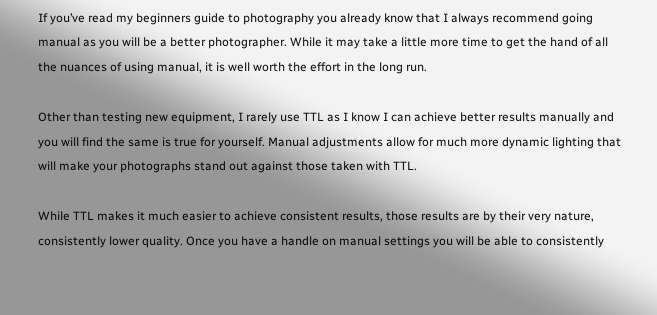If you’ve read my beginners guide to photography you already know that I always recommend going manual as you will be a better photographer. While it may take a little more time to get the hand of all the nuances of using manual, it is well worth the effort in the long run.

Other than testing new equipment, I rarely use TTL as I know I can achieve better results manually and you will find the same is true for yourself. Manual adjustments allow for much more dynamic lighting that will make your photographs stand out against those taken with TTL.

While TTL makes it much easier to achieve consistent results, those results are by their very nature, consistently lower quality. Once you have a handle on manual settings you will be able to consistently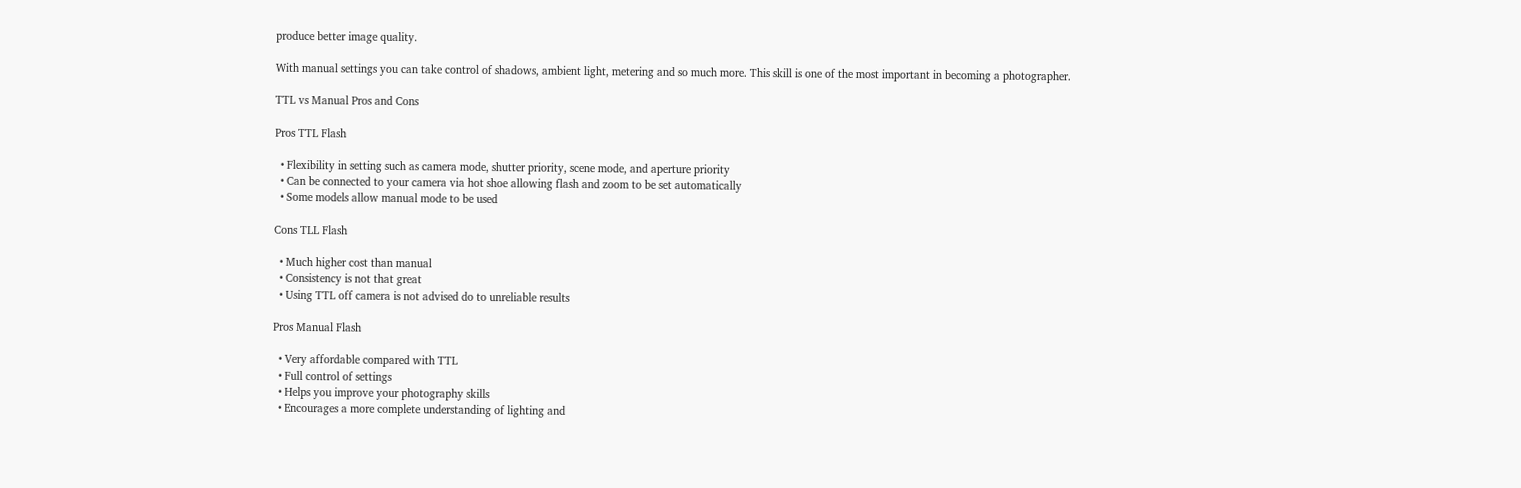produce better image quality.

With manual settings you can take control of shadows, ambient light, metering and so much more. This skill is one of the most important in becoming a photographer.

TTL vs Manual Pros and Cons

Pros TTL Flash

  • Flexibility in setting such as camera mode, shutter priority, scene mode, and aperture priority
  • Can be connected to your camera via hot shoe allowing flash and zoom to be set automatically
  • Some models allow manual mode to be used

Cons TLL Flash

  • Much higher cost than manual
  • Consistency is not that great
  • Using TTL off camera is not advised do to unreliable results

Pros Manual Flash

  • Very affordable compared with TTL
  • Full control of settings
  • Helps you improve your photography skills
  • Encourages a more complete understanding of lighting and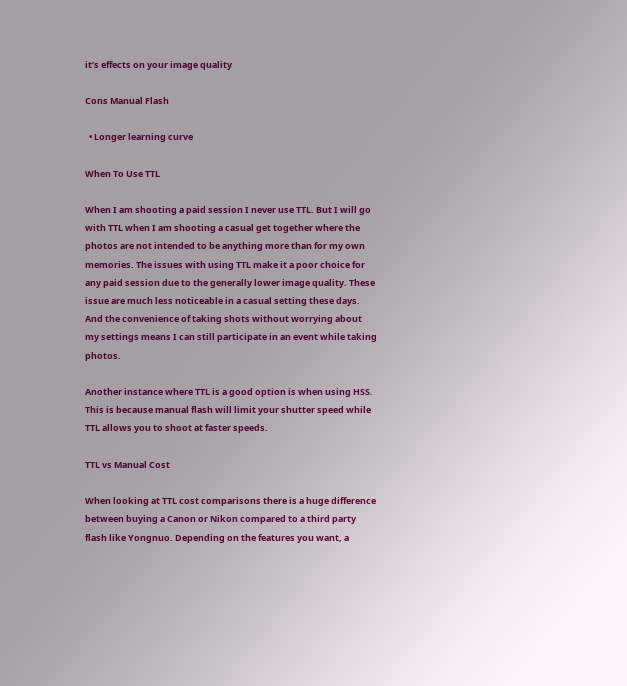it’s effects on your image quality

Cons Manual Flash

  • Longer learning curve

When To Use TTL

When I am shooting a paid session I never use TTL. But I will go with TTL when I am shooting a casual get together where the photos are not intended to be anything more than for my own memories. The issues with using TTL make it a poor choice for any paid session due to the generally lower image quality. These issue are much less noticeable in a casual setting these days. And the convenience of taking shots without worrying about my settings means I can still participate in an event while taking photos.

Another instance where TTL is a good option is when using HSS. This is because manual flash will limit your shutter speed while TTL allows you to shoot at faster speeds.

TTL vs Manual Cost

When looking at TTL cost comparisons there is a huge difference between buying a Canon or Nikon compared to a third party flash like Yongnuo. Depending on the features you want, a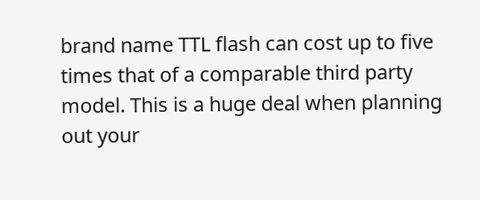brand name TTL flash can cost up to five times that of a comparable third party model. This is a huge deal when planning out your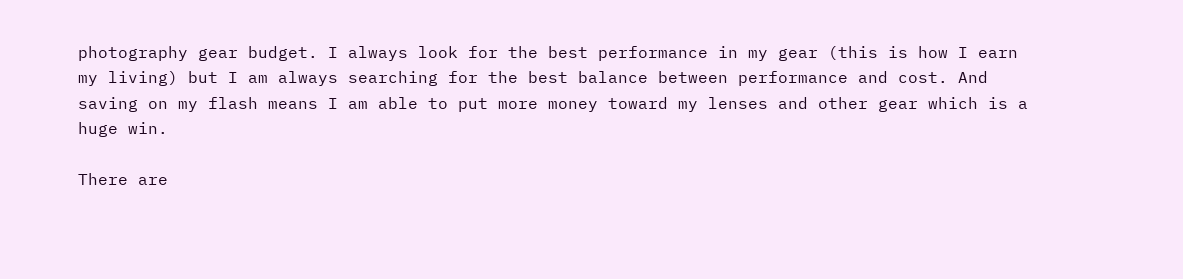photography gear budget. I always look for the best performance in my gear (this is how I earn my living) but I am always searching for the best balance between performance and cost. And saving on my flash means I am able to put more money toward my lenses and other gear which is a huge win.

There are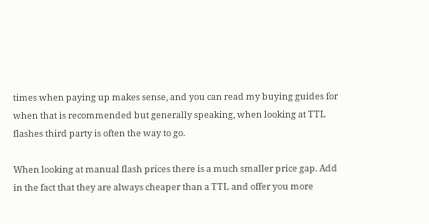times when paying up makes sense, and you can read my buying guides for when that is recommended but generally speaking, when looking at TTL flashes third party is often the way to go.

When looking at manual flash prices there is a much smaller price gap. Add in the fact that they are always cheaper than a TTL and offer you more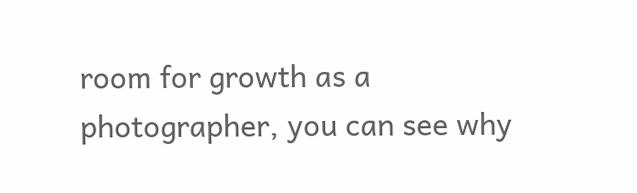room for growth as a photographer, you can see why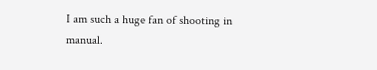I am such a huge fan of shooting in manual.